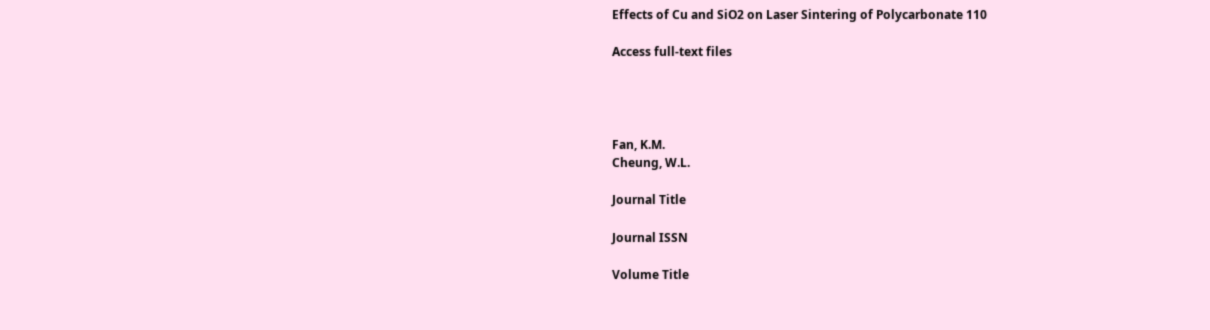Effects of Cu and SiO2 on Laser Sintering of Polycarbonate 110

Access full-text files




Fan, K.M.
Cheung, W.L.

Journal Title

Journal ISSN

Volume Title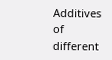Additives of different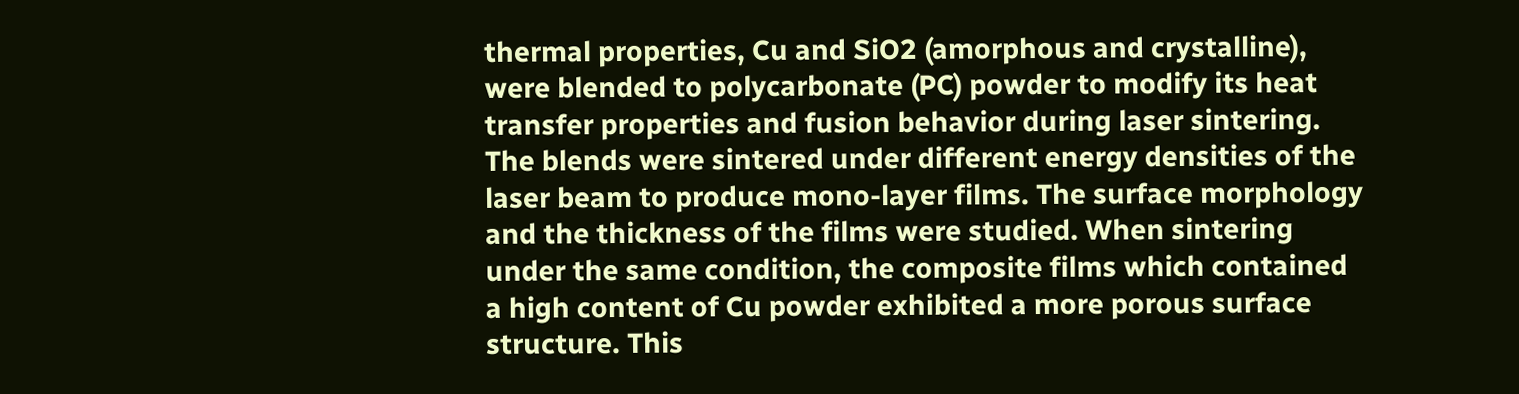thermal properties, Cu and SiO2 (amorphous and crystalline), were blended to polycarbonate (PC) powder to modify its heat transfer properties and fusion behavior during laser sintering. The blends were sintered under different energy densities of the laser beam to produce mono-layer films. The surface morphology and the thickness of the films were studied. When sintering under the same condition, the composite films which contained a high content of Cu powder exhibited a more porous surface structure. This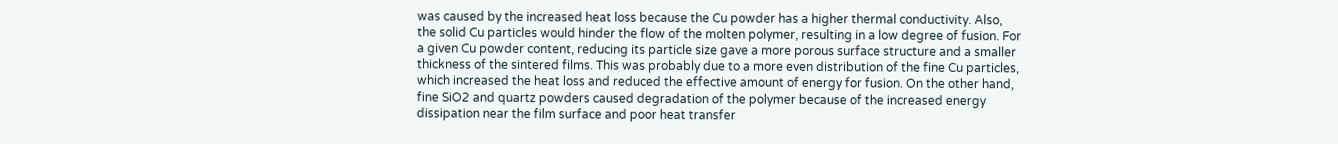was caused by the increased heat loss because the Cu powder has a higher thermal conductivity. Also, the solid Cu particles would hinder the flow of the molten polymer, resulting in a low degree of fusion. For a given Cu powder content, reducing its particle size gave a more porous surface structure and a smaller thickness of the sintered films. This was probably due to a more even distribution of the fine Cu particles, which increased the heat loss and reduced the effective amount of energy for fusion. On the other hand, fine SiO2 and quartz powders caused degradation of the polymer because of the increased energy dissipation near the film surface and poor heat transfer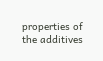properties of the additives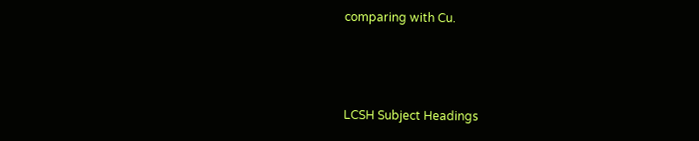comparing with Cu.



LCSH Subject Headings